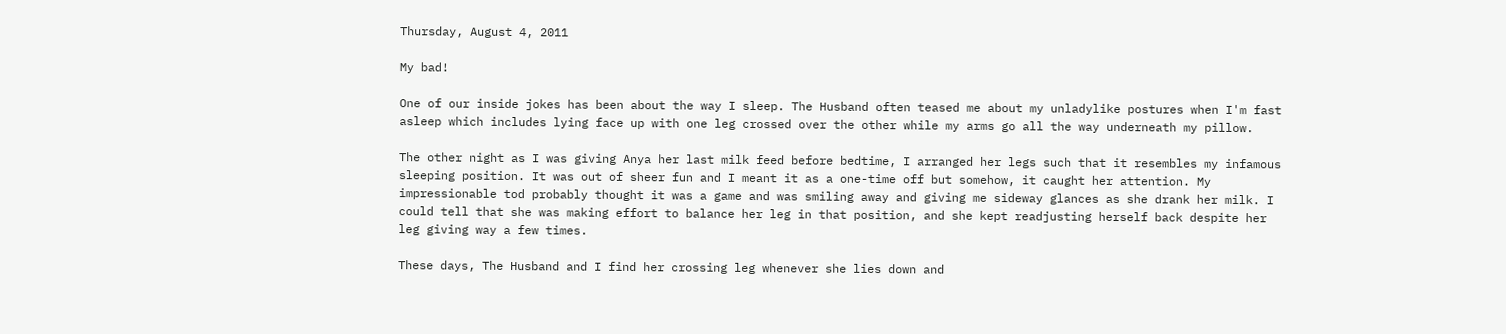Thursday, August 4, 2011

My bad!

One of our inside jokes has been about the way I sleep. The Husband often teased me about my unladylike postures when I'm fast asleep which includes lying face up with one leg crossed over the other while my arms go all the way underneath my pillow.

The other night as I was giving Anya her last milk feed before bedtime, I arranged her legs such that it resembles my infamous sleeping position. It was out of sheer fun and I meant it as a one-time off but somehow, it caught her attention. My impressionable tod probably thought it was a game and was smiling away and giving me sideway glances as she drank her milk. I could tell that she was making effort to balance her leg in that position, and she kept readjusting herself back despite her leg giving way a few times.

These days, The Husband and I find her crossing leg whenever she lies down and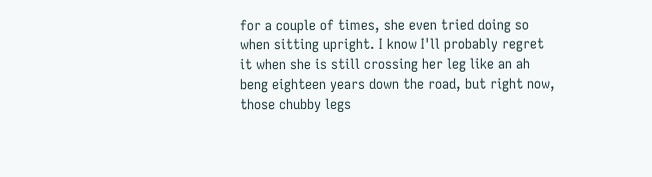for a couple of times, she even tried doing so when sitting upright. I know I'll probably regret it when she is still crossing her leg like an ah beng eighteen years down the road, but right now, those chubby legs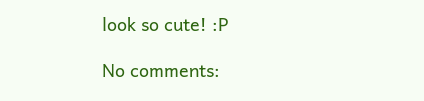look so cute! :P

No comments: